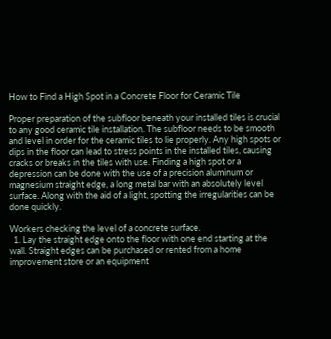How to Find a High Spot in a Concrete Floor for Ceramic Tile

Proper preparation of the subfloor beneath your installed tiles is crucial to any good ceramic tile installation. The subfloor needs to be smooth and level in order for the ceramic tiles to lie properly. Any high spots or dips in the floor can lead to stress points in the installed tiles, causing cracks or breaks in the tiles with use. Finding a high spot or a depression can be done with the use of a precision aluminum or magnesium straight edge, a long metal bar with an absolutely level surface. Along with the aid of a light, spotting the irregularities can be done quickly.

Workers checking the level of a concrete surface.
  1. Lay the straight edge onto the floor with one end starting at the wall. Straight edges can be purchased or rented from a home improvement store or an equipment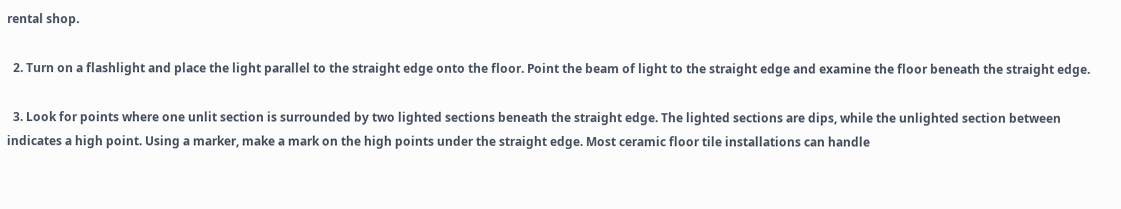rental shop.

  2. Turn on a flashlight and place the light parallel to the straight edge onto the floor. Point the beam of light to the straight edge and examine the floor beneath the straight edge.

  3. Look for points where one unlit section is surrounded by two lighted sections beneath the straight edge. The lighted sections are dips, while the unlighted section between indicates a high point. Using a marker, make a mark on the high points under the straight edge. Most ceramic floor tile installations can handle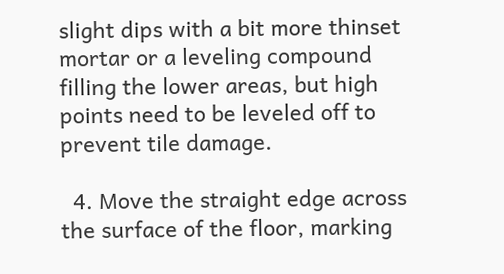slight dips with a bit more thinset mortar or a leveling compound filling the lower areas, but high points need to be leveled off to prevent tile damage.

  4. Move the straight edge across the surface of the floor, marking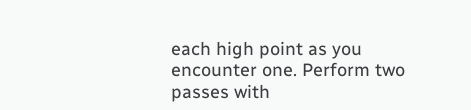each high point as you encounter one. Perform two passes with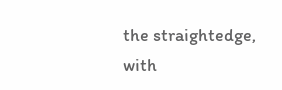the straightedge, with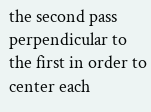the second pass perpendicular to the first in order to center each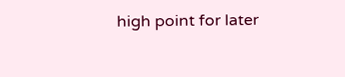high point for later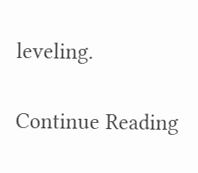leveling.

Continue Reading